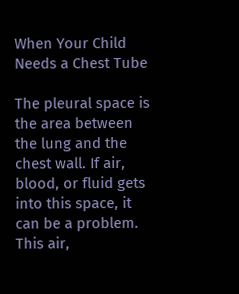When Your Child Needs a Chest Tube

The pleural space is the area between the lung and the chest wall. If air, blood, or fluid gets into this space, it can be a problem. This air,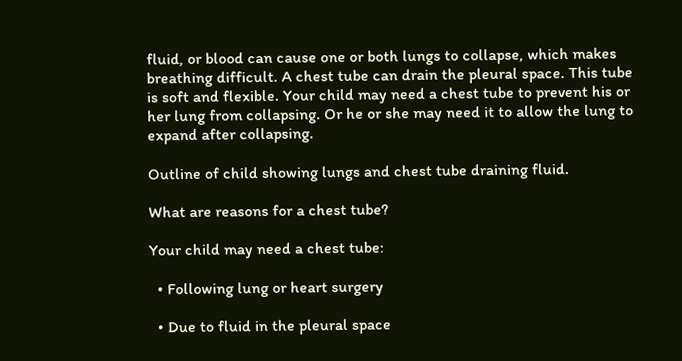fluid, or blood can cause one or both lungs to collapse, which makes breathing difficult. A chest tube can drain the pleural space. This tube is soft and flexible. Your child may need a chest tube to prevent his or her lung from collapsing. Or he or she may need it to allow the lung to expand after collapsing.

Outline of child showing lungs and chest tube draining fluid.

What are reasons for a chest tube?

Your child may need a chest tube:

  • Following lung or heart surgery

  • Due to fluid in the pleural space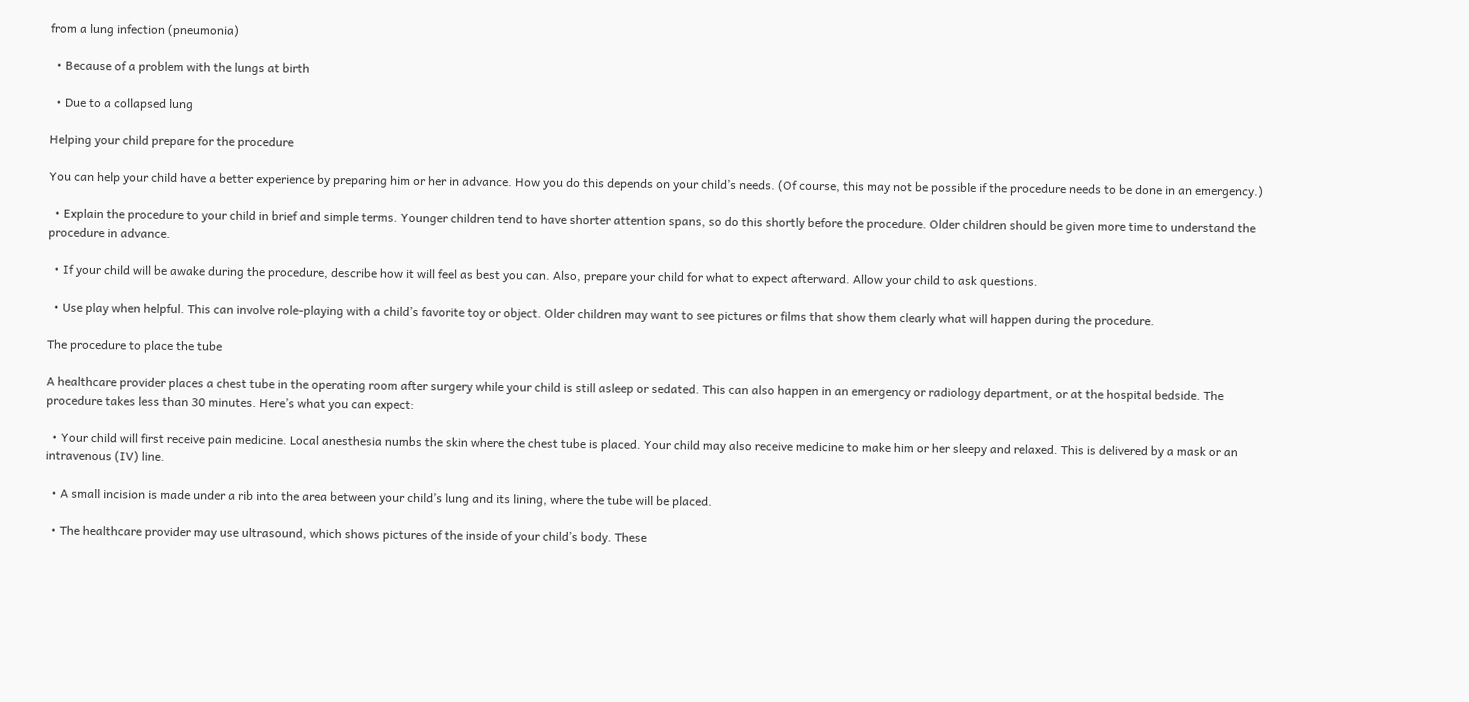from a lung infection (pneumonia)

  • Because of a problem with the lungs at birth

  • Due to a collapsed lung

Helping your child prepare for the procedure

You can help your child have a better experience by preparing him or her in advance. How you do this depends on your child’s needs. (Of course, this may not be possible if the procedure needs to be done in an emergency.)

  • Explain the procedure to your child in brief and simple terms. Younger children tend to have shorter attention spans, so do this shortly before the procedure. Older children should be given more time to understand the procedure in advance.

  • If your child will be awake during the procedure, describe how it will feel as best you can. Also, prepare your child for what to expect afterward. Allow your child to ask questions.

  • Use play when helpful. This can involve role-playing with a child’s favorite toy or object. Older children may want to see pictures or films that show them clearly what will happen during the procedure.

The procedure to place the tube

A healthcare provider places a chest tube in the operating room after surgery while your child is still asleep or sedated. This can also happen in an emergency or radiology department, or at the hospital bedside. The procedure takes less than 30 minutes. Here’s what you can expect:

  • Your child will first receive pain medicine. Local anesthesia numbs the skin where the chest tube is placed. Your child may also receive medicine to make him or her sleepy and relaxed. This is delivered by a mask or an intravenous (IV) line.

  • A small incision is made under a rib into the area between your child’s lung and its lining, where the tube will be placed.

  • The healthcare provider may use ultrasound, which shows pictures of the inside of your child’s body. These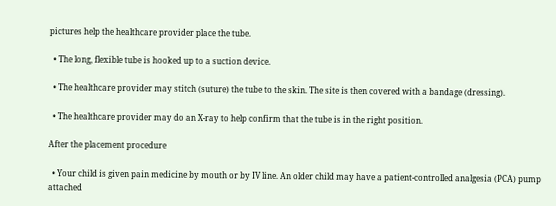pictures help the healthcare provider place the tube.

  • The long, flexible tube is hooked up to a suction device.

  • The healthcare provider may stitch (suture) the tube to the skin. The site is then covered with a bandage (dressing).

  • The healthcare provider may do an X-ray to help confirm that the tube is in the right position.

After the placement procedure

  • Your child is given pain medicine by mouth or by IV line. An older child may have a patient-controlled analgesia (PCA) pump attached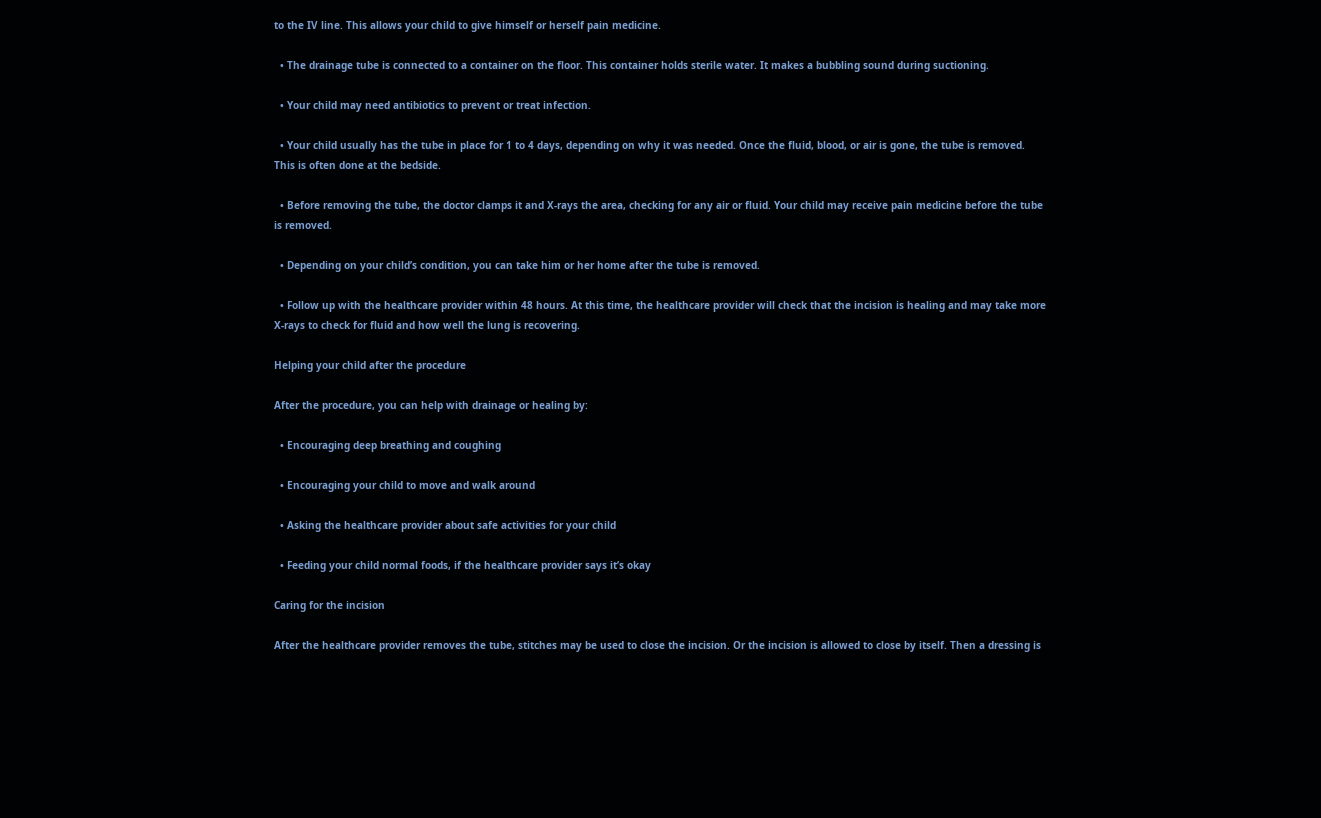to the IV line. This allows your child to give himself or herself pain medicine.

  • The drainage tube is connected to a container on the floor. This container holds sterile water. It makes a bubbling sound during suctioning.

  • Your child may need antibiotics to prevent or treat infection.

  • Your child usually has the tube in place for 1 to 4 days, depending on why it was needed. Once the fluid, blood, or air is gone, the tube is removed. This is often done at the bedside.

  • Before removing the tube, the doctor clamps it and X-rays the area, checking for any air or fluid. Your child may receive pain medicine before the tube is removed.

  • Depending on your child’s condition, you can take him or her home after the tube is removed.

  • Follow up with the healthcare provider within 48 hours. At this time, the healthcare provider will check that the incision is healing and may take more X-rays to check for fluid and how well the lung is recovering.

Helping your child after the procedure

After the procedure, you can help with drainage or healing by:

  • Encouraging deep breathing and coughing

  • Encouraging your child to move and walk around

  • Asking the healthcare provider about safe activities for your child

  • Feeding your child normal foods, if the healthcare provider says it’s okay

Caring for the incision

After the healthcare provider removes the tube, stitches may be used to close the incision. Or the incision is allowed to close by itself. Then a dressing is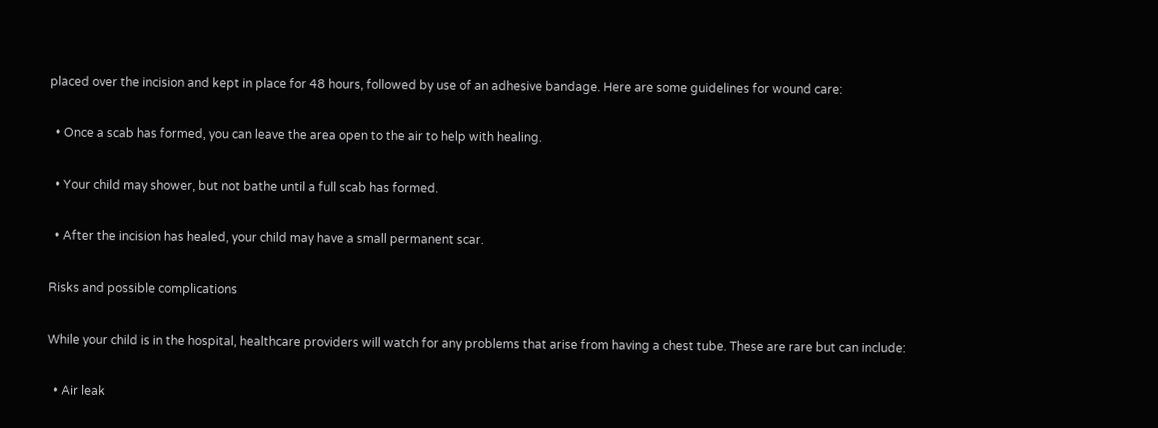placed over the incision and kept in place for 48 hours, followed by use of an adhesive bandage. Here are some guidelines for wound care:

  • Once a scab has formed, you can leave the area open to the air to help with healing.

  • Your child may shower, but not bathe until a full scab has formed.

  • After the incision has healed, your child may have a small permanent scar.

Risks and possible complications

While your child is in the hospital, healthcare providers will watch for any problems that arise from having a chest tube. These are rare but can include:

  • Air leak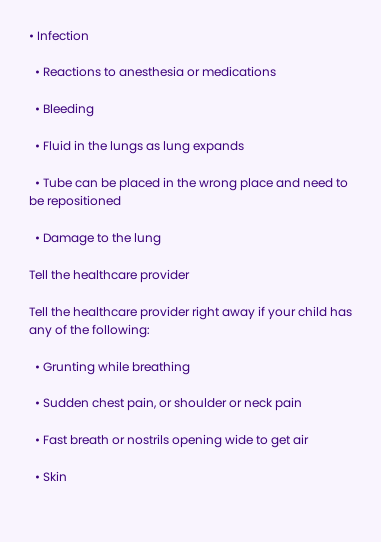• Infection

  • Reactions to anesthesia or medications

  • Bleeding

  • Fluid in the lungs as lung expands

  • Tube can be placed in the wrong place and need to be repositioned

  • Damage to the lung

Tell the healthcare provider

Tell the healthcare provider right away if your child has any of the following:

  • Grunting while breathing

  • Sudden chest pain, or shoulder or neck pain

  • Fast breath or nostrils opening wide to get air

  • Skin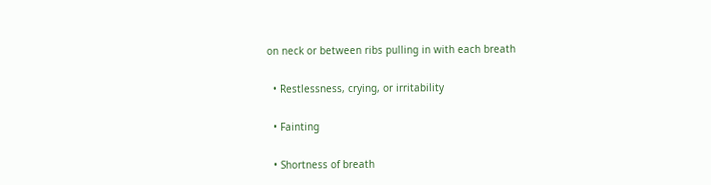on neck or between ribs pulling in with each breath

  • Restlessness, crying, or irritability

  • Fainting

  • Shortness of breath